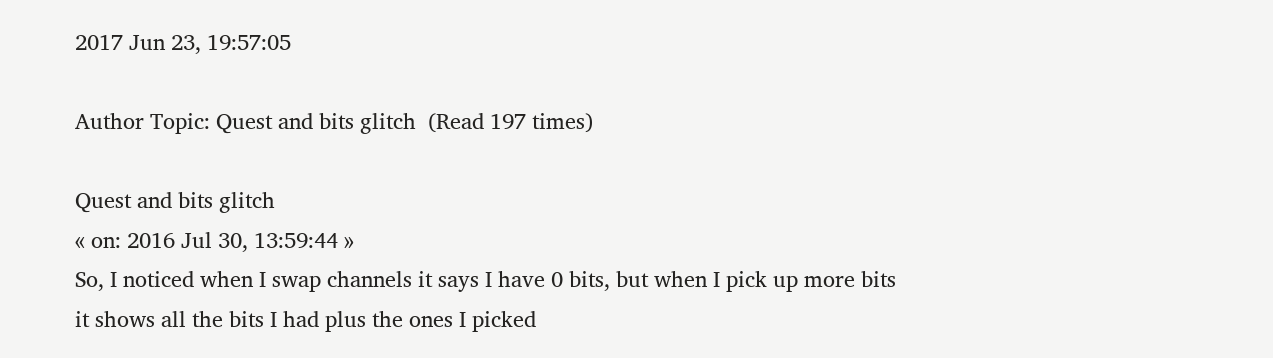2017 Jun 23, 19:57:05

Author Topic: Quest and bits glitch  (Read 197 times)

Quest and bits glitch
« on: 2016 Jul 30, 13:59:44 »
So, I noticed when I swap channels it says I have 0 bits, but when I pick up more bits it shows all the bits I had plus the ones I picked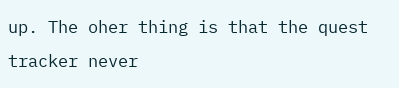up. The oher thing is that the quest tracker never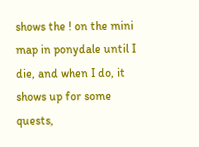shows the ! on the mini map in ponydale until I die, and when I do, it shows up for some quests,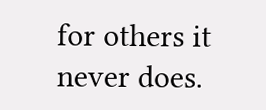for others it never does.